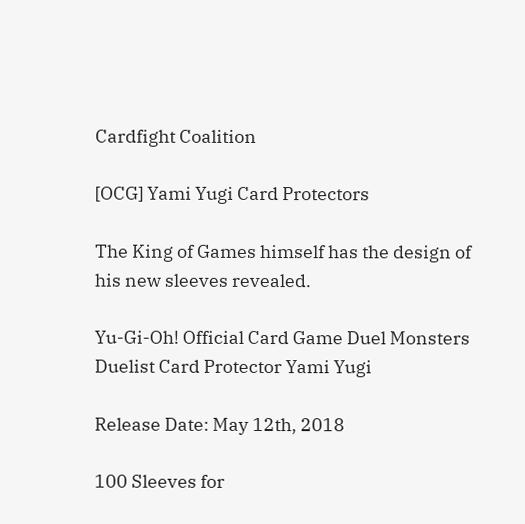Cardfight Coalition

[OCG] Yami Yugi Card Protectors

The King of Games himself has the design of his new sleeves revealed.

Yu-Gi-Oh! Official Card Game Duel Monsters Duelist Card Protector Yami Yugi

Release Date: May 12th, 2018

100 Sleeves for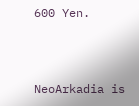600 Yen.



NeoArkadia is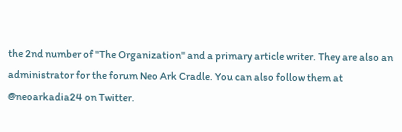the 2nd number of "The Organization" and a primary article writer. They are also an administrator for the forum Neo Ark Cradle. You can also follow them at @neoarkadia24 on Twitter.